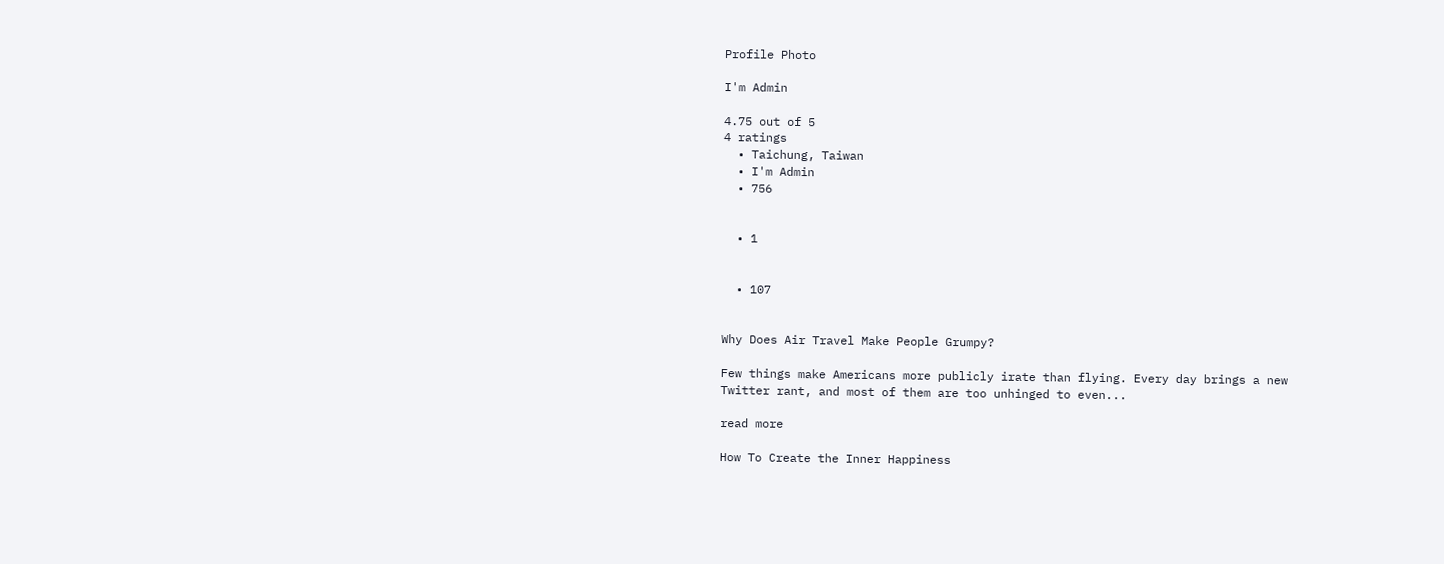Profile Photo

I'm Admin

4.75 out of 5
4 ratings
  • Taichung, Taiwan
  • I'm Admin
  • 756


  • 1


  • 107


Why Does Air Travel Make People Grumpy?

Few things make Americans more publicly irate than flying. Every day brings a new Twitter rant, and most of them are too unhinged to even...

read more

How To Create the Inner Happiness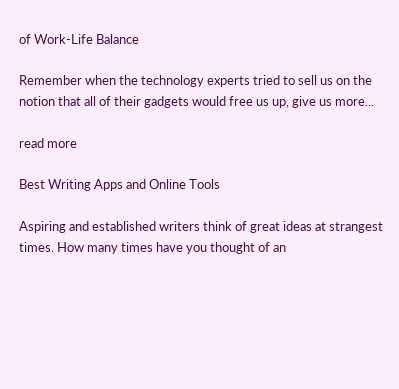of Work-Life Balance

Remember when the technology experts tried to sell us on the notion that all of their gadgets would free us up, give us more...

read more

Best Writing Apps and Online Tools

Aspiring and established writers think of great ideas at strangest times. How many times have you thought of an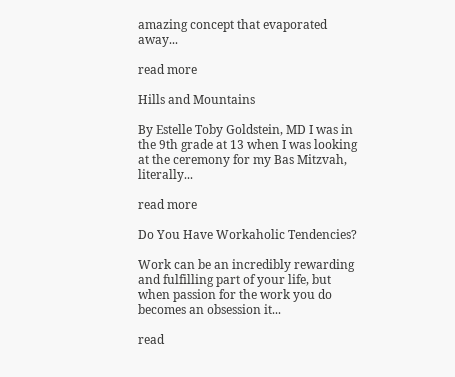amazing concept that evaporated away...

read more

Hills and Mountains

By Estelle Toby Goldstein, MD I was in the 9th grade at 13 when I was looking at the ceremony for my Bas Mitzvah, literally...

read more

Do You Have Workaholic Tendencies?

Work can be an incredibly rewarding and fulfilling part of your life, but when passion for the work you do becomes an obsession it...

read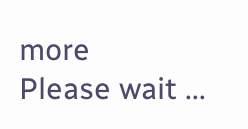more
Please wait ...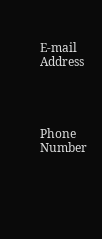E-mail Address




Phone Number